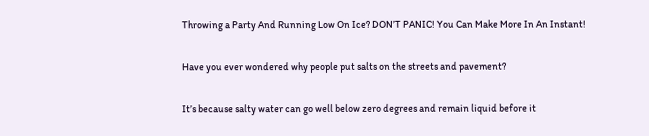Throwing a Party And Running Low On Ice? DON’T PANIC! You Can Make More In An Instant!

Have you ever wondered why people put salts on the streets and pavement?

It’s because salty water can go well below zero degrees and remain liquid before it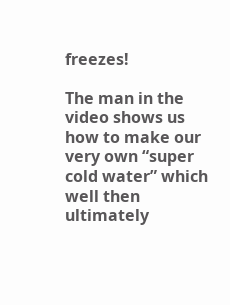freezes!

The man in the video shows us how to make our very own “super cold water” which well then ultimately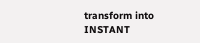transform into INSTANT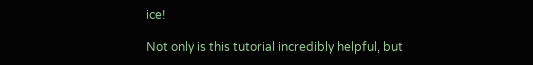ice!

Not only is this tutorial incredibly helpful, but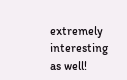extremely interesting as well!